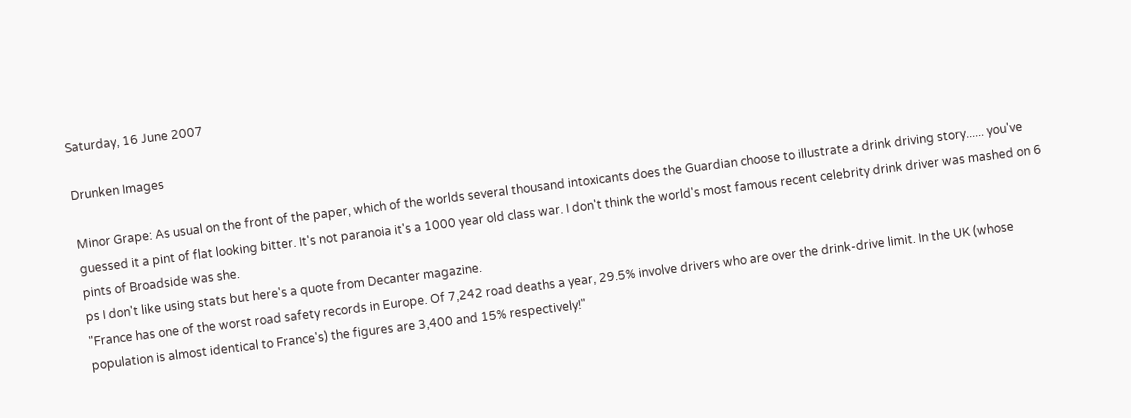Saturday, 16 June 2007

Drunken Images

Minor Grape: As usual on the front of the paper, which of the worlds several thousand intoxicants does the Guardian choose to illustrate a drink driving story...... you've guessed it a pint of flat looking bitter. It's not paranoia it's a 1000 year old class war. I don't think the world's most famous recent celebrity drink driver was mashed on 6 pints of Broadside was she.
ps I don't like using stats but here's a quote from Decanter magazine.
"France has one of the worst road safety records in Europe. Of 7,242 road deaths a year, 29.5% involve drivers who are over the drink-drive limit. In the UK (whose population is almost identical to France's) the figures are 3,400 and 15% respectively!"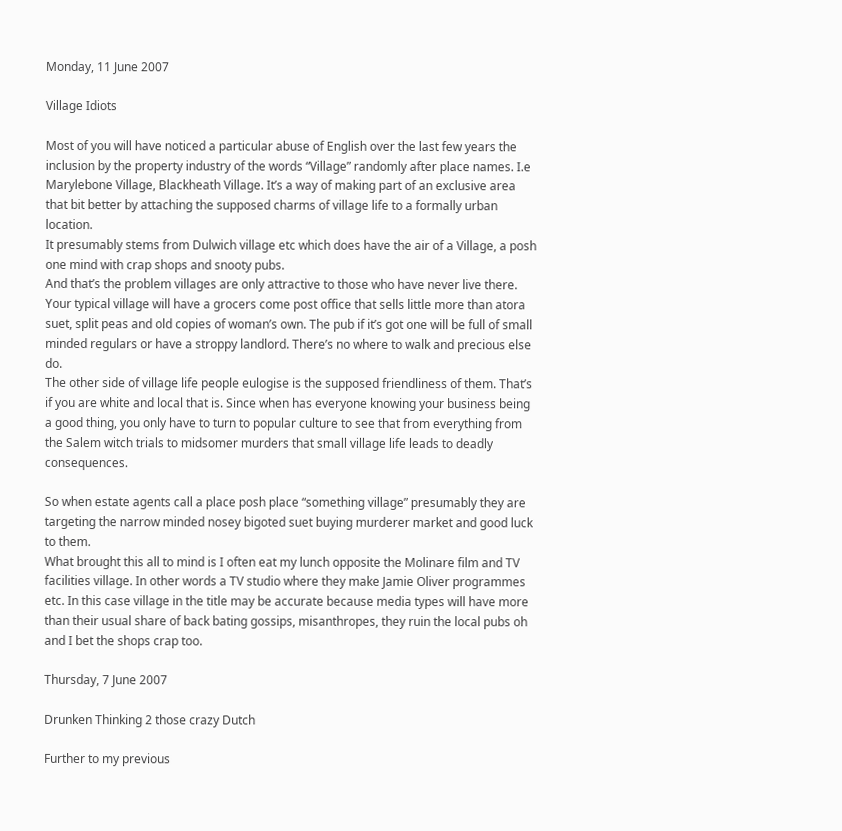Monday, 11 June 2007

Village Idiots

Most of you will have noticed a particular abuse of English over the last few years the inclusion by the property industry of the words “Village” randomly after place names. I.e Marylebone Village, Blackheath Village. It’s a way of making part of an exclusive area that bit better by attaching the supposed charms of village life to a formally urban location.
It presumably stems from Dulwich village etc which does have the air of a Village, a posh one mind with crap shops and snooty pubs.
And that’s the problem villages are only attractive to those who have never live there. Your typical village will have a grocers come post office that sells little more than atora suet, split peas and old copies of woman’s own. The pub if it’s got one will be full of small minded regulars or have a stroppy landlord. There’s no where to walk and precious else do.
The other side of village life people eulogise is the supposed friendliness of them. That’s if you are white and local that is. Since when has everyone knowing your business being a good thing, you only have to turn to popular culture to see that from everything from the Salem witch trials to midsomer murders that small village life leads to deadly consequences.

So when estate agents call a place posh place “something village” presumably they are targeting the narrow minded nosey bigoted suet buying murderer market and good luck to them.
What brought this all to mind is I often eat my lunch opposite the Molinare film and TV facilities village. In other words a TV studio where they make Jamie Oliver programmes etc. In this case village in the title may be accurate because media types will have more than their usual share of back bating gossips, misanthropes, they ruin the local pubs oh and I bet the shops crap too.

Thursday, 7 June 2007

Drunken Thinking 2 those crazy Dutch

Further to my previous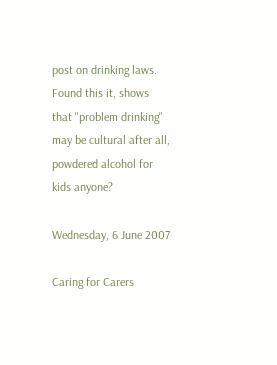post on drinking laws.
Found this it, shows that "problem drinking" may be cultural after all, powdered alcohol for kids anyone?

Wednesday, 6 June 2007

Caring for Carers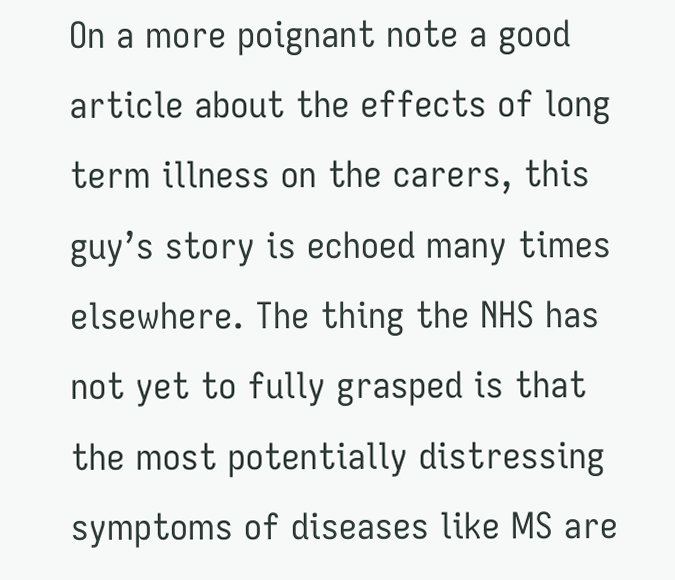On a more poignant note a good article about the effects of long term illness on the carers, this guy’s story is echoed many times elsewhere. The thing the NHS has not yet to fully grasped is that the most potentially distressing symptoms of diseases like MS are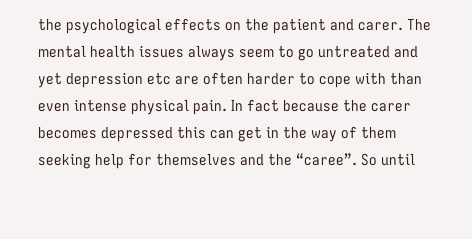the psychological effects on the patient and carer. The mental health issues always seem to go untreated and yet depression etc are often harder to cope with than even intense physical pain. In fact because the carer becomes depressed this can get in the way of them seeking help for themselves and the “caree”. So until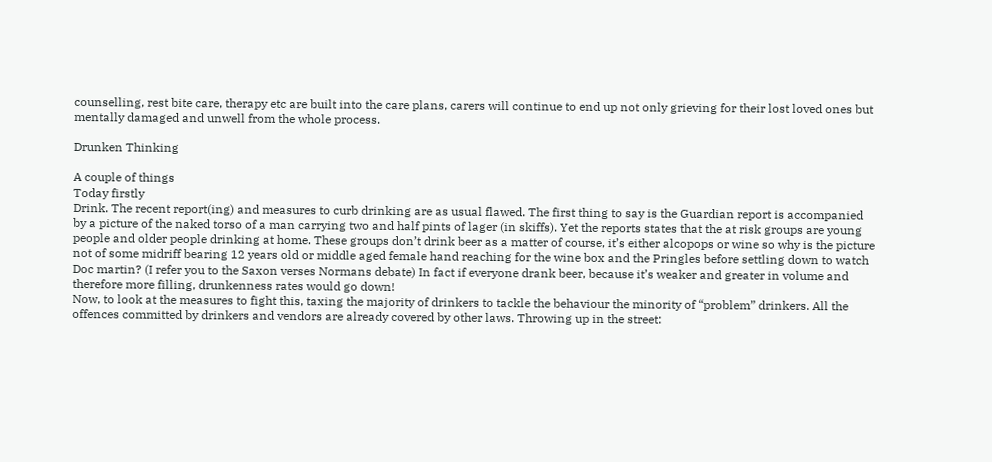counselling, rest bite care, therapy etc are built into the care plans, carers will continue to end up not only grieving for their lost loved ones but mentally damaged and unwell from the whole process.

Drunken Thinking

A couple of things
Today firstly
Drink. The recent report(ing) and measures to curb drinking are as usual flawed. The first thing to say is the Guardian report is accompanied by a picture of the naked torso of a man carrying two and half pints of lager (in skiffs). Yet the reports states that the at risk groups are young people and older people drinking at home. These groups don’t drink beer as a matter of course, it’s either alcopops or wine so why is the picture not of some midriff bearing 12 years old or middle aged female hand reaching for the wine box and the Pringles before settling down to watch Doc martin? (I refer you to the Saxon verses Normans debate) In fact if everyone drank beer, because it’s weaker and greater in volume and therefore more filling, drunkenness rates would go down!
Now, to look at the measures to fight this, taxing the majority of drinkers to tackle the behaviour the minority of “problem” drinkers. All the offences committed by drinkers and vendors are already covered by other laws. Throwing up in the street: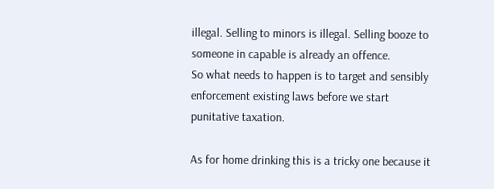illegal. Selling to minors is illegal. Selling booze to someone in capable is already an offence.
So what needs to happen is to target and sensibly enforcement existing laws before we start punitative taxation.

As for home drinking this is a tricky one because it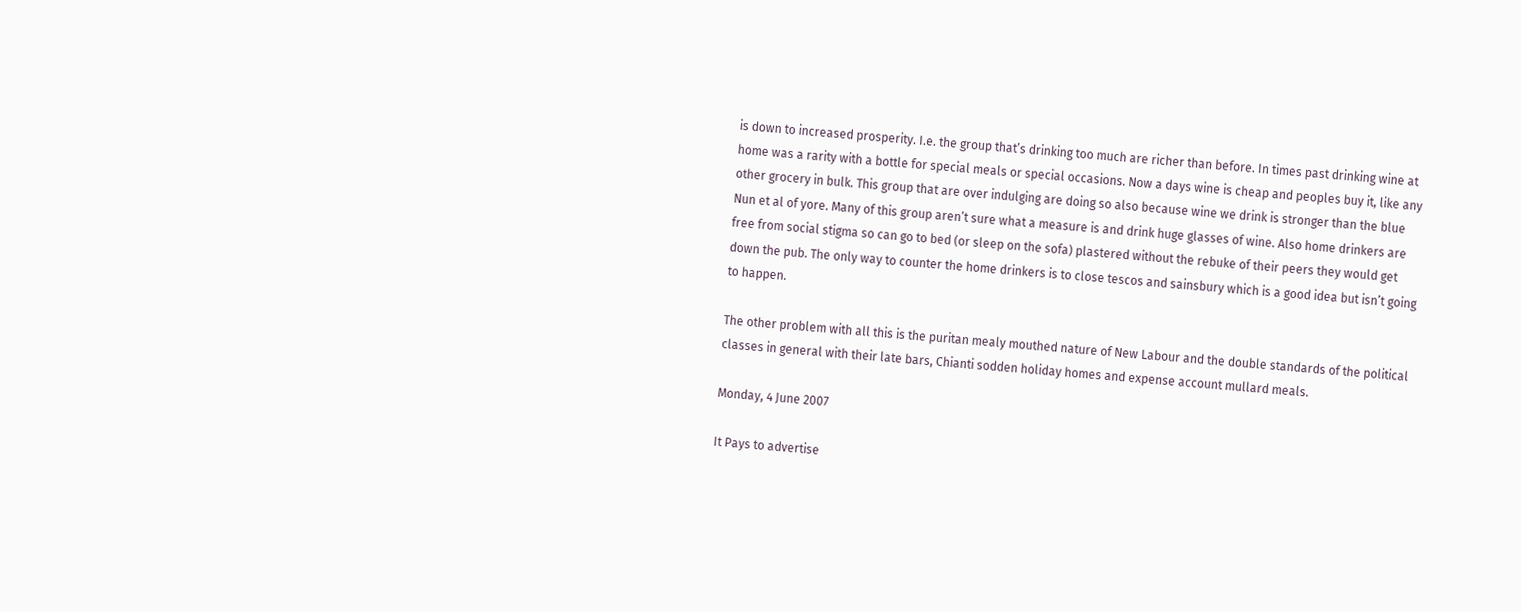is down to increased prosperity. I.e. the group that’s drinking too much are richer than before. In times past drinking wine at home was a rarity with a bottle for special meals or special occasions. Now a days wine is cheap and peoples buy it, like any other grocery in bulk. This group that are over indulging are doing so also because wine we drink is stronger than the blue Nun et al of yore. Many of this group aren’t sure what a measure is and drink huge glasses of wine. Also home drinkers are free from social stigma so can go to bed (or sleep on the sofa) plastered without the rebuke of their peers they would get down the pub. The only way to counter the home drinkers is to close tescos and sainsbury which is a good idea but isn’t going to happen.

The other problem with all this is the puritan mealy mouthed nature of New Labour and the double standards of the political classes in general with their late bars, Chianti sodden holiday homes and expense account mullard meals.

Monday, 4 June 2007

It Pays to advertise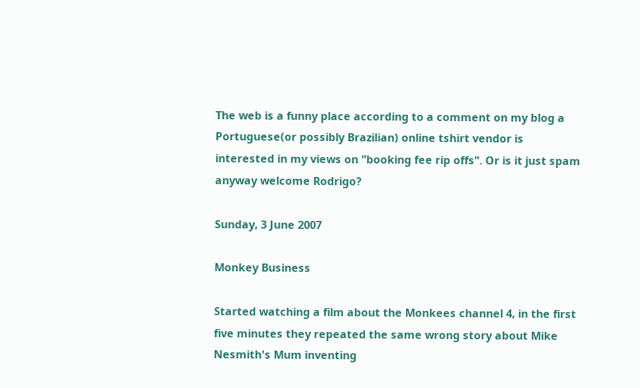The web is a funny place according to a comment on my blog a Portuguese(or possibly Brazilian) online tshirt vendor is interested in my views on "booking fee rip offs". Or is it just spam anyway welcome Rodrigo?

Sunday, 3 June 2007

Monkey Business

Started watching a film about the Monkees channel 4, in the first five minutes they repeated the same wrong story about Mike Nesmith's Mum inventing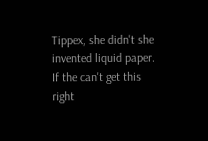Tippex, she didn't she invented liquid paper. If the can't get this right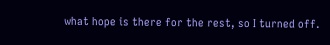what hope is there for the rest, so I turned off.